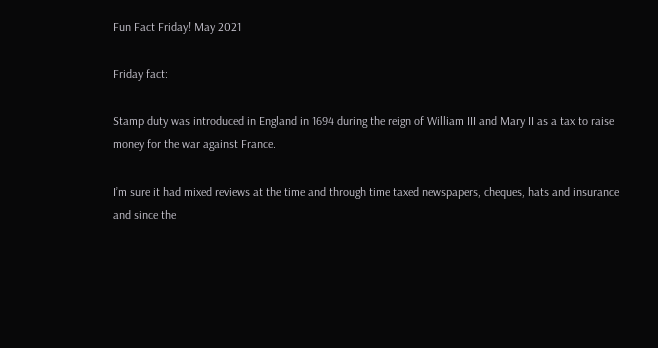Fun Fact Friday! May 2021

Friday fact:

Stamp duty was introduced in England in 1694 during the reign of William III and Mary II as a tax to raise money for the war against France.

I’m sure it had mixed reviews at the time and through time taxed newspapers, cheques, hats and insurance and since the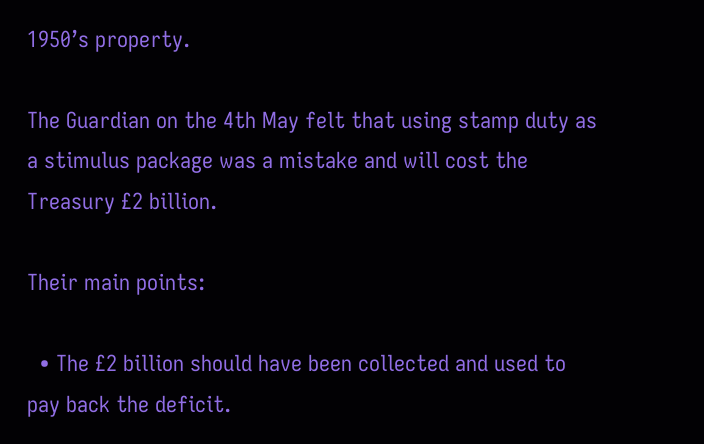1950’s property.

The Guardian on the 4th May felt that using stamp duty as a stimulus package was a mistake and will cost the Treasury £2 billion.

Their main points:

  • The £2 billion should have been collected and used to pay back the deficit.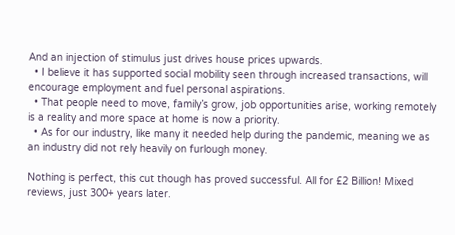And an injection of stimulus just drives house prices upwards.
  • I believe it has supported social mobility seen through increased transactions, will encourage employment and fuel personal aspirations.
  • That people need to move, family’s grow, job opportunities arise, working remotely is a reality and more space at home is now a priority.
  • As for our industry, like many it needed help during the pandemic, meaning we as an industry did not rely heavily on furlough money.

Nothing is perfect, this cut though has proved successful. All for £2 Billion! Mixed reviews, just 300+ years later.